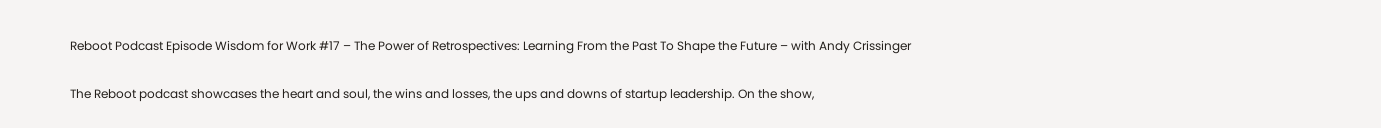Reboot Podcast Episode Wisdom for Work #17 – The Power of Retrospectives: Learning From the Past To Shape the Future – with Andy Crissinger

The Reboot podcast showcases the heart and soul, the wins and losses, the ups and downs of startup leadership. On the show,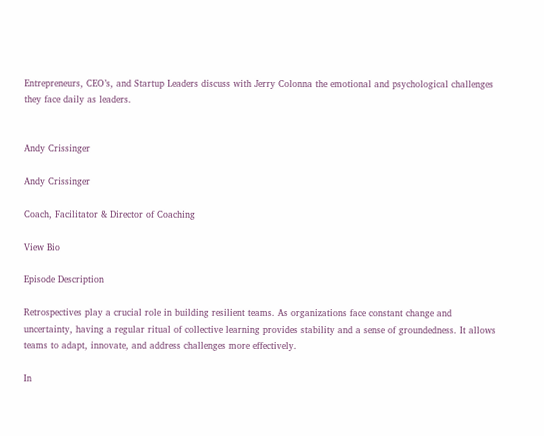Entrepreneurs, CEO’s, and Startup Leaders discuss with Jerry Colonna the emotional and psychological challenges they face daily as leaders.


Andy Crissinger

Andy Crissinger

Coach, Facilitator & Director of Coaching

View Bio

Episode Description

Retrospectives play a crucial role in building resilient teams. As organizations face constant change and uncertainty, having a regular ritual of collective learning provides stability and a sense of groundedness. It allows teams to adapt, innovate, and address challenges more effectively.

In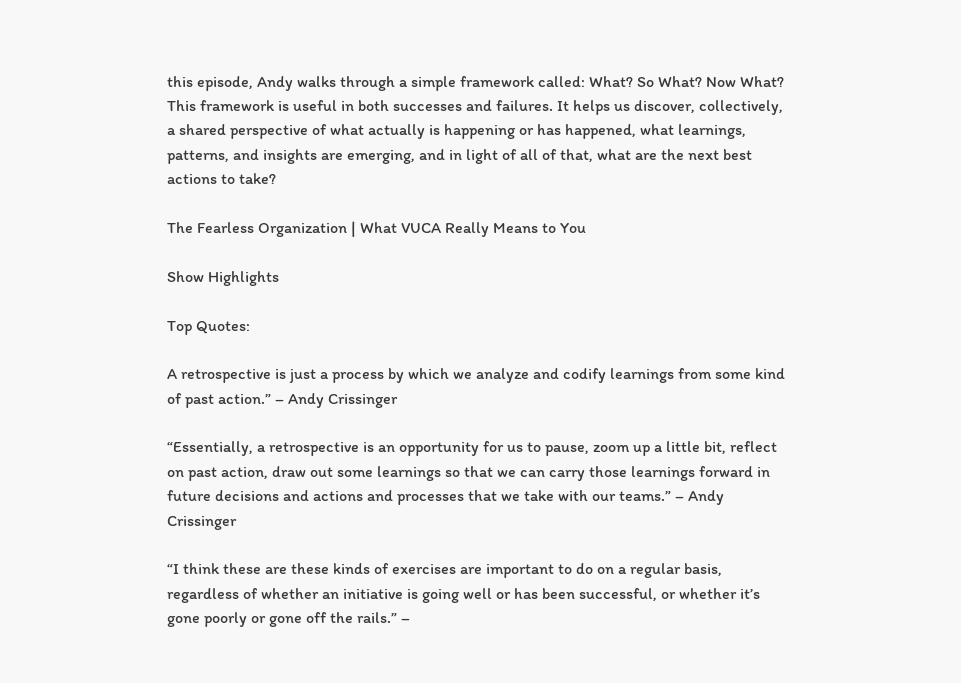this episode, Andy walks through a simple framework called: What? So What? Now What? This framework is useful in both successes and failures. It helps us discover, collectively, a shared perspective of what actually is happening or has happened, what learnings, patterns, and insights are emerging, and in light of all of that, what are the next best actions to take?

The Fearless Organization | What VUCA Really Means to You

Show Highlights

Top Quotes:

A retrospective is just a process by which we analyze and codify learnings from some kind of past action.” – Andy Crissinger

“Essentially, a retrospective is an opportunity for us to pause, zoom up a little bit, reflect on past action, draw out some learnings so that we can carry those learnings forward in future decisions and actions and processes that we take with our teams.” – Andy Crissinger

“I think these are these kinds of exercises are important to do on a regular basis, regardless of whether an initiative is going well or has been successful, or whether it’s gone poorly or gone off the rails.” –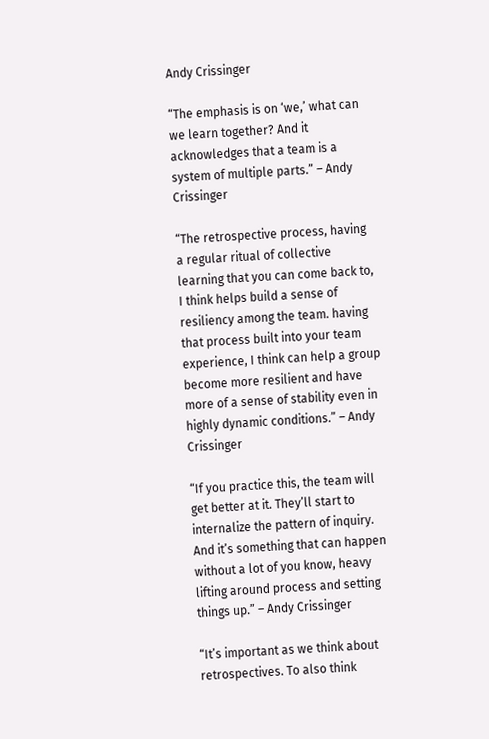Andy Crissinger

“The emphasis is on ‘we,’ what can we learn together? And it acknowledges that a team is a system of multiple parts.” – Andy Crissinger

“The retrospective process, having a regular ritual of collective learning that you can come back to, I think helps build a sense of resiliency among the team. having that process built into your team experience, I think can help a group become more resilient and have more of a sense of stability even in highly dynamic conditions.” – Andy Crissinger

“If you practice this, the team will get better at it. They’ll start to internalize the pattern of inquiry. And it’s something that can happen without a lot of you know, heavy lifting around process and setting things up.” – Andy Crissinger

“It’s important as we think about retrospectives. To also think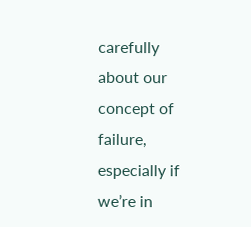carefully about our concept of failure, especially if we’re in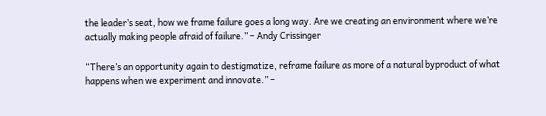the leader’s seat, how we frame failure goes a long way. Are we creating an environment where we’re actually making people afraid of failure.” – Andy Crissinger

“There’s an opportunity again to destigmatize, reframe failure as more of a natural byproduct of what happens when we experiment and innovate.” –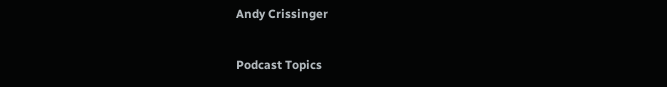Andy Crissinger

Podcast Topics